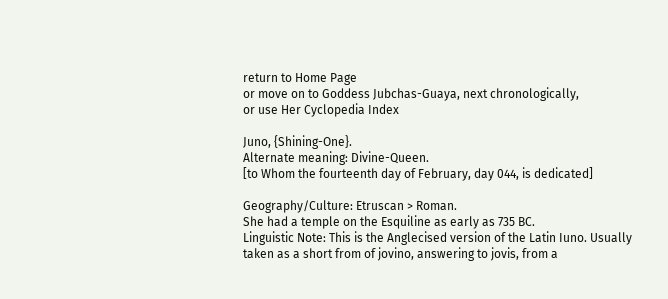return to Home Page
or move on to Goddess Jubchas-Guaya, next chronologically,
or use Her Cyclopedia Index

Juno, {Shining-One}.
Alternate meaning: Divine-Queen.
[to Whom the fourteenth day of February, day 044, is dedicated]

Geography/Culture: Etruscan > Roman.
She had a temple on the Esquiline as early as 735 BC.
Linguistic Note: This is the Anglecised version of the Latin Iuno. Usually taken as a short from of jovino, answering to jovis, from a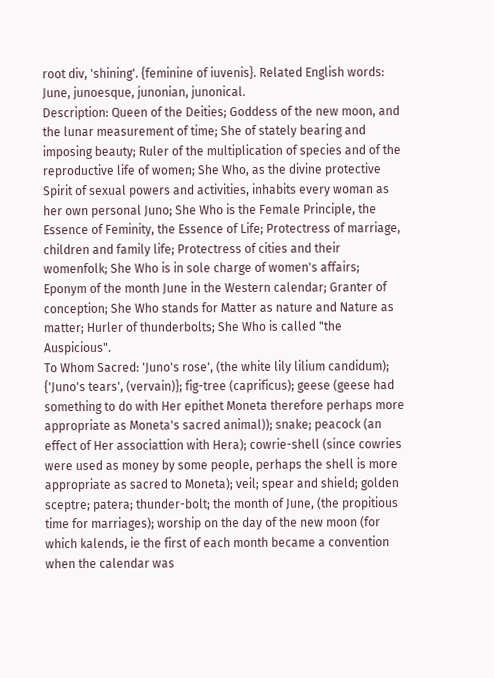root div, 'shining'. {feminine of iuvenis}. Related English words: June, junoesque, junonian, junonical.
Description: Queen of the Deities; Goddess of the new moon, and the lunar measurement of time; She of stately bearing and imposing beauty; Ruler of the multiplication of species and of the reproductive life of women; She Who, as the divine protective Spirit of sexual powers and activities, inhabits every woman as her own personal Juno; She Who is the Female Principle, the Essence of Feminity, the Essence of Life; Protectress of marriage, children and family life; Protectress of cities and their womenfolk; She Who is in sole charge of women's affairs; Eponym of the month June in the Western calendar; Granter of conception; She Who stands for Matter as nature and Nature as matter; Hurler of thunderbolts; She Who is called "the Auspicious".
To Whom Sacred: 'Juno's rose', (the white lily lilium candidum); {'Juno's tears', (vervain)}; fig-tree (caprificus); geese (geese had something to do with Her epithet Moneta therefore perhaps more appropriate as Moneta's sacred animal)); snake; peacock (an effect of Her associattion with Hera); cowrie-shell (since cowries were used as money by some people, perhaps the shell is more appropriate as sacred to Moneta); veil; spear and shield; golden sceptre; patera; thunder-bolt; the month of June, (the propitious time for marriages); worship on the day of the new moon (for which kalends, ie the first of each month became a convention when the calendar was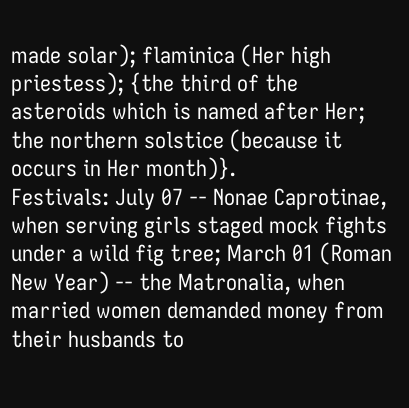made solar); flaminica (Her high priestess); {the third of the asteroids which is named after Her; the northern solstice (because it occurs in Her month)}.
Festivals: July 07 -- Nonae Caprotinae, when serving girls staged mock fights under a wild fig tree; March 01 (Roman New Year) -- the Matronalia, when married women demanded money from their husbands to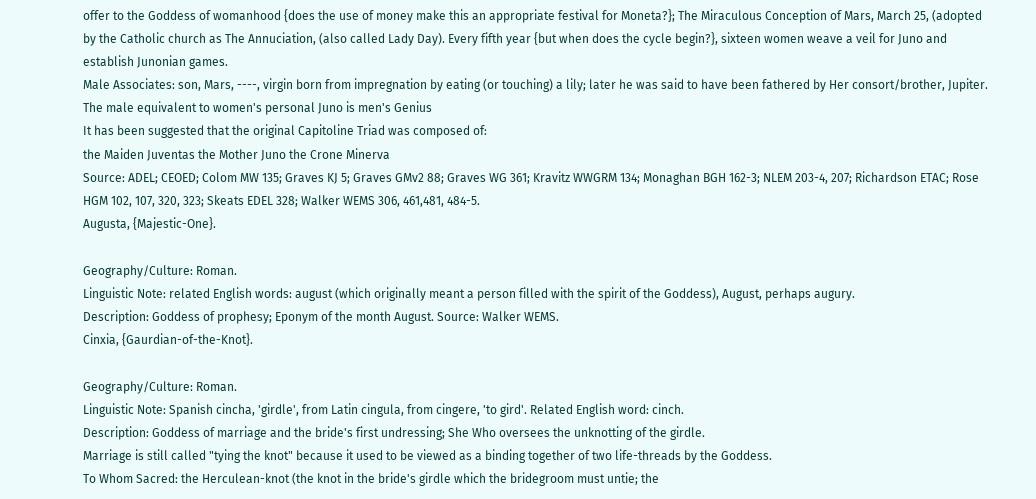offer to the Goddess of womanhood {does the use of money make this an appropriate festival for Moneta?}; The Miraculous Conception of Mars, March 25, (adopted by the Catholic church as The Annuciation, (also called Lady Day). Every fifth year {but when does the cycle begin?}, sixteen women weave a veil for Juno and establish Junonian games.
Male Associates: son, Mars, ----, virgin born from impregnation by eating (or touching) a lily; later he was said to have been fathered by Her consort/brother, Jupiter. The male equivalent to women's personal Juno is men's Genius
It has been suggested that the original Capitoline Triad was composed of:
the Maiden Juventas the Mother Juno the Crone Minerva
Source: ADEL; CEOED; Colom MW 135; Graves KJ 5; Graves GMv2 88; Graves WG 361; Kravitz WWGRM 134; Monaghan BGH 162-3; NLEM 203-4, 207; Richardson ETAC; Rose HGM 102, 107, 320, 323; Skeats EDEL 328; Walker WEMS 306, 461,481, 484-5.
Augusta, {Majestic-One}.

Geography/Culture: Roman.
Linguistic Note: related English words: august (which originally meant a person filled with the spirit of the Goddess), August, perhaps augury.
Description: Goddess of prophesy; Eponym of the month August. Source: Walker WEMS.
Cinxia, {Gaurdian-of-the-Knot}.

Geography/Culture: Roman.
Linguistic Note: Spanish cincha, 'girdle', from Latin cingula, from cingere, 'to gird'. Related English word: cinch.
Description: Goddess of marriage and the bride's first undressing; She Who oversees the unknotting of the girdle.
Marriage is still called "tying the knot" because it used to be viewed as a binding together of two life-threads by the Goddess.
To Whom Sacred: the Herculean-knot (the knot in the bride's girdle which the bridegroom must untie; the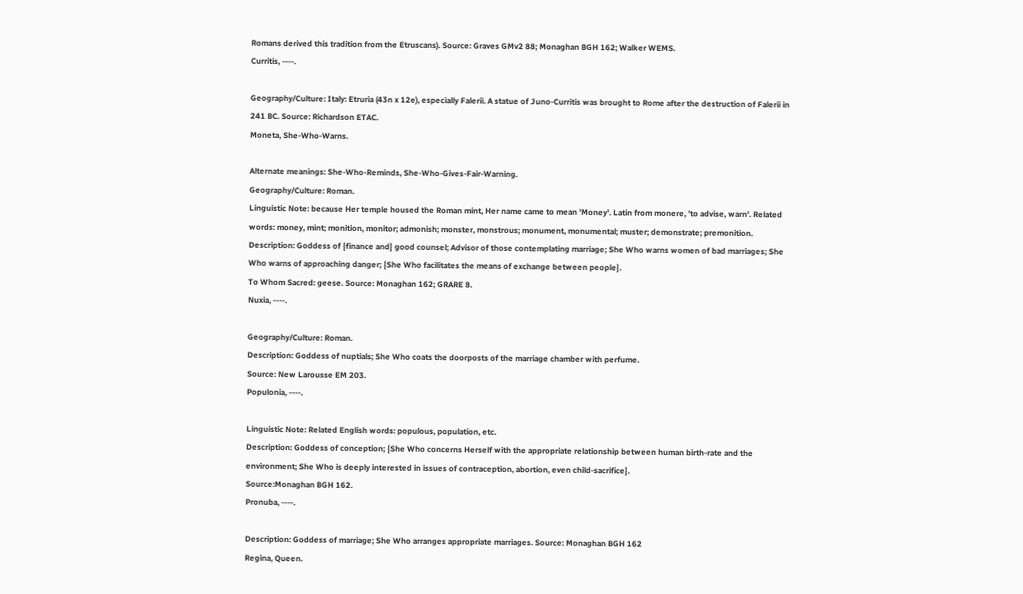Romans derived this tradition from the Etruscans). Source: Graves GMv2 88; Monaghan BGH 162; Walker WEMS.
Curritis, ----.

Geography/Culture: Italy: Etruria (43n x 12e), especially Falerii. A statue of Juno-Curritis was brought to Rome after the destruction of Falerii in 241 BC. Source: Richardson ETAC.
Moneta, She-Who-Warns.

Alternate meanings: She-Who-Reminds, She-Who-Gives-Fair-Warning.
Geography/Culture: Roman.
Linguistic Note: because Her temple housed the Roman mint, Her name came to mean 'Money'. Latin from monere, 'to advise, warn'. Related words: money, mint; monition, monitor; admonish; monster, monstrous; monument, monumental; muster; demonstrate; premonition.
Description: Goddess of {finance and} good counsel; Advisor of those contemplating marriage; She Who warns women of bad marriages; She Who warns of approaching danger; {She Who facilitates the means of exchange between people}.
To Whom Sacred: geese. Source: Monaghan 162; GRARE 8.
Nuxia, ----.

Geography/Culture: Roman.
Description: Goddess of nuptials; She Who coats the doorposts of the marriage chamber with perfume.
Source: New Larousse EM 203.
Populonia, ----.

Linguistic Note: Related English words: populous, population, etc.
Description: Goddess of conception; {She Who concerns Herself with the appropriate relationship between human birth-rate and the environment; She Who is deeply interested in issues of contraception, abortion, even child-sacrifice}.
Source:Monaghan BGH 162.
Pronuba, ----.

Description: Goddess of marriage; She Who arranges appropriate marriages. Source: Monaghan BGH 162
Regina, Queen.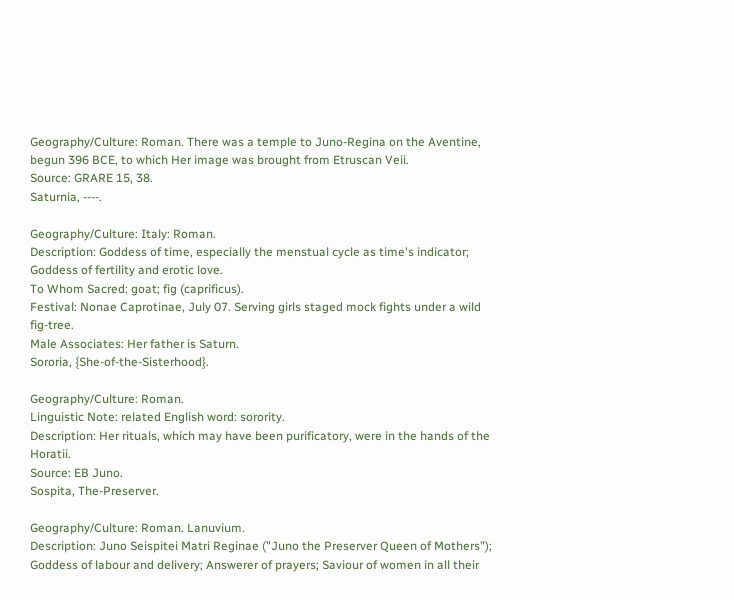Geography/Culture: Roman. There was a temple to Juno-Regina on the Aventine, begun 396 BCE, to which Her image was brought from Etruscan Veii.
Source: GRARE 15, 38.
Saturnia, ----.

Geography/Culture: Italy: Roman.
Description: Goddess of time, especially the menstual cycle as time's indicator; Goddess of fertility and erotic love.
To Whom Sacred: goat; fig (caprificus).
Festival: Nonae Caprotinae, July 07. Serving girls staged mock fights under a wild fig-tree.
Male Associates: Her father is Saturn.
Sororia, {She-of-the-Sisterhood}.

Geography/Culture: Roman.
Linguistic Note: related English word: sorority.
Description: Her rituals, which may have been purificatory, were in the hands of the Horatii.
Source: EB Juno.
Sospita, The-Preserver.

Geography/Culture: Roman. Lanuvium.
Description: Juno Seispitei Matri Reginae ("Juno the Preserver Queen of Mothers"); Goddess of labour and delivery; Answerer of prayers; Saviour of women in all their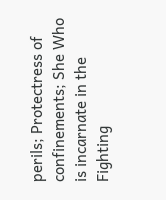perils; Protectress of confinements; She Who is incarnate in the Fighting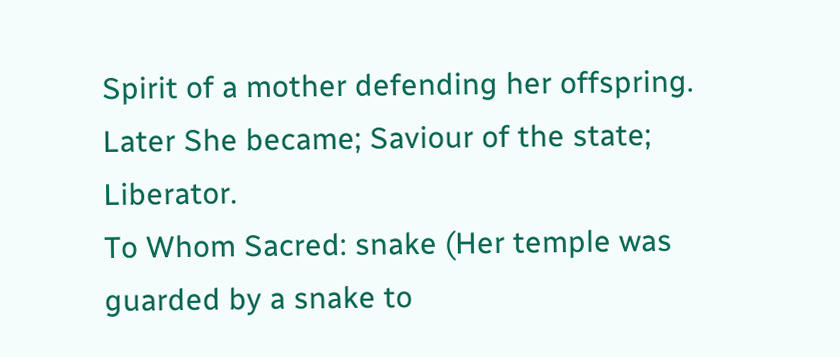Spirit of a mother defending her offspring.
Later She became; Saviour of the state; Liberator.
To Whom Sacred: snake (Her temple was guarded by a snake to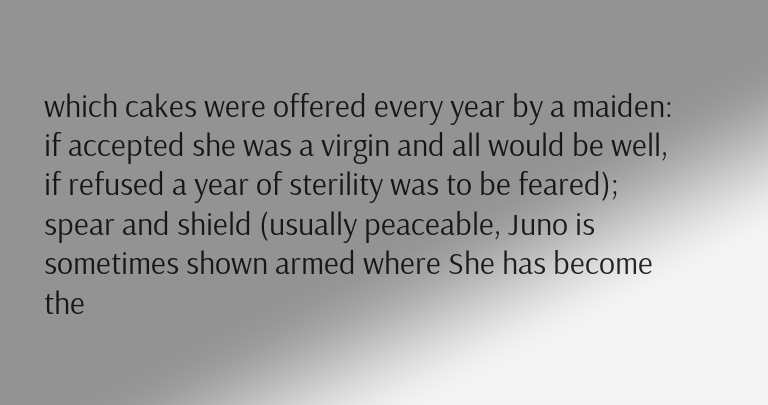which cakes were offered every year by a maiden: if accepted she was a virgin and all would be well, if refused a year of sterility was to be feared); spear and shield (usually peaceable, Juno is sometimes shown armed where She has become the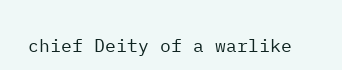chief Deity of a warlike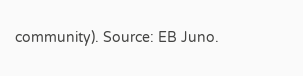community). Source: EB Juno.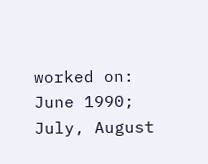worked on: June 1990; July, August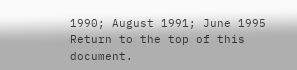1990; August 1991; June 1995
Return to the top of this document.